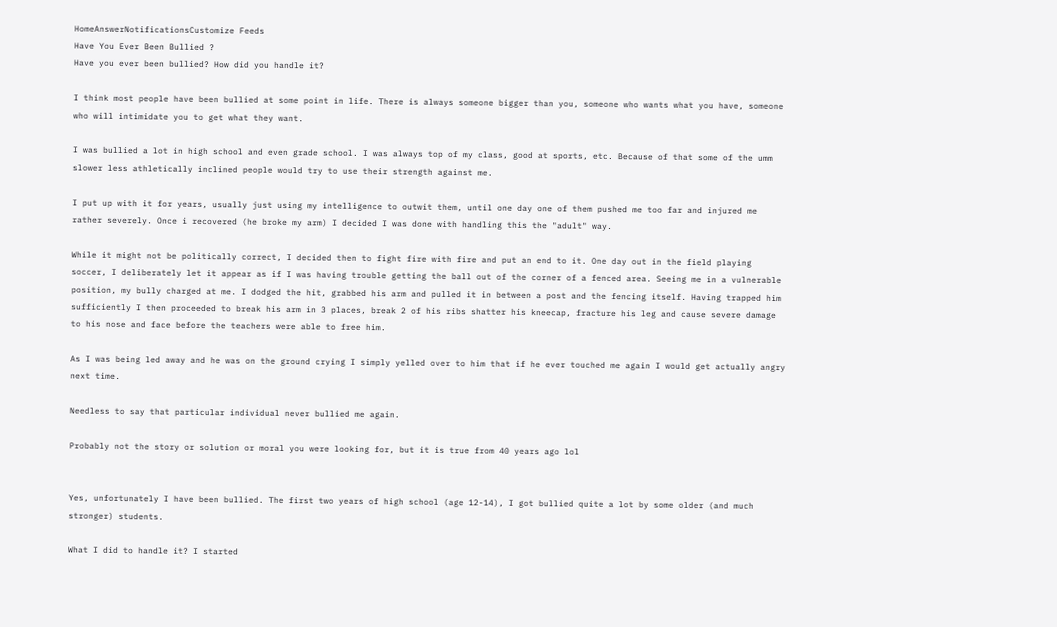HomeAnswerNotificationsCustomize Feeds
Have You Ever Been Bullied ?
Have you ever been bullied? How did you handle it?

I think most people have been bullied at some point in life. There is always someone bigger than you, someone who wants what you have, someone who will intimidate you to get what they want.

I was bullied a lot in high school and even grade school. I was always top of my class, good at sports, etc. Because of that some of the umm slower less athletically inclined people would try to use their strength against me.

I put up with it for years, usually just using my intelligence to outwit them, until one day one of them pushed me too far and injured me rather severely. Once i recovered (he broke my arm) I decided I was done with handling this the "adult" way.

While it might not be politically correct, I decided then to fight fire with fire and put an end to it. One day out in the field playing soccer, I deliberately let it appear as if I was having trouble getting the ball out of the corner of a fenced area. Seeing me in a vulnerable position, my bully charged at me. I dodged the hit, grabbed his arm and pulled it in between a post and the fencing itself. Having trapped him sufficiently I then proceeded to break his arm in 3 places, break 2 of his ribs shatter his kneecap, fracture his leg and cause severe damage to his nose and face before the teachers were able to free him.

As I was being led away and he was on the ground crying I simply yelled over to him that if he ever touched me again I would get actually angry next time.

Needless to say that particular individual never bullied me again.

Probably not the story or solution or moral you were looking for, but it is true from 40 years ago lol


Yes, unfortunately I have been bullied. The first two years of high school (age 12-14), I got bullied quite a lot by some older (and much stronger) students.

What I did to handle it? I started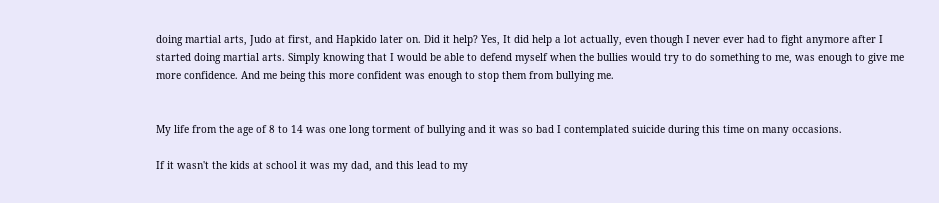doing martial arts, Judo at first, and Hapkido later on. Did it help? Yes, It did help a lot actually, even though I never ever had to fight anymore after I started doing martial arts. Simply knowing that I would be able to defend myself when the bullies would try to do something to me, was enough to give me more confidence. And me being this more confident was enough to stop them from bullying me.


My life from the age of 8 to 14 was one long torment of bullying and it was so bad I contemplated suicide during this time on many occasions.

If it wasn't the kids at school it was my dad, and this lead to my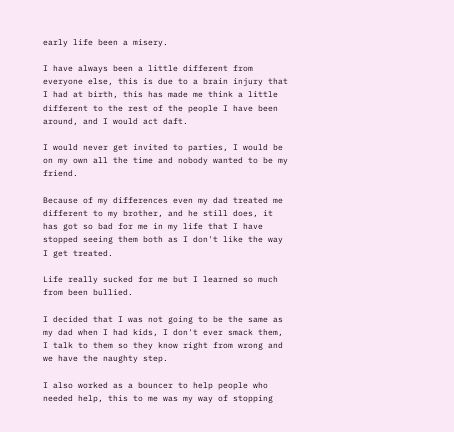early life been a misery.

I have always been a little different from everyone else, this is due to a brain injury that I had at birth, this has made me think a little different to the rest of the people I have been around, and I would act daft.

I would never get invited to parties, I would be on my own all the time and nobody wanted to be my friend.

Because of my differences even my dad treated me different to my brother, and he still does, it has got so bad for me in my life that I have stopped seeing them both as I don't like the way I get treated.

Life really sucked for me but I learned so much from been bullied.

I decided that I was not going to be the same as my dad when I had kids, I don't ever smack them, I talk to them so they know right from wrong and we have the naughty step.

I also worked as a bouncer to help people who needed help, this to me was my way of stopping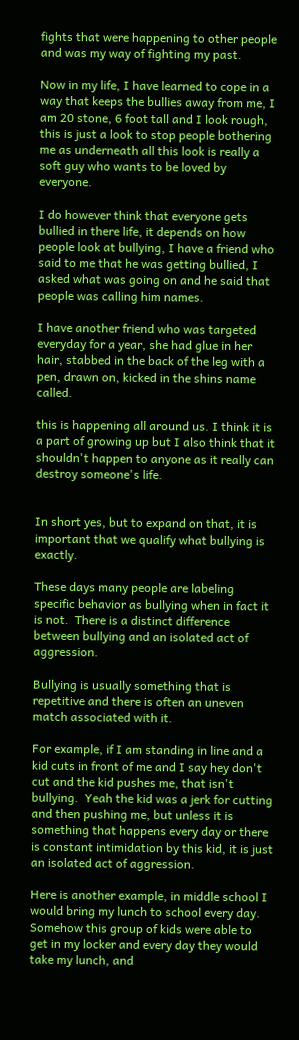fights that were happening to other people and was my way of fighting my past.

Now in my life, I have learned to cope in a way that keeps the bullies away from me, I am 20 stone, 6 foot tall and I look rough, this is just a look to stop people bothering me as underneath all this look is really a soft guy who wants to be loved by everyone.

I do however think that everyone gets bullied in there life, it depends on how people look at bullying, I have a friend who said to me that he was getting bullied, I asked what was going on and he said that people was calling him names.

I have another friend who was targeted everyday for a year, she had glue in her hair, stabbed in the back of the leg with a pen, drawn on, kicked in the shins name called.

this is happening all around us. I think it is a part of growing up but I also think that it shouldn't happen to anyone as it really can destroy someone's life.


In short yes, but to expand on that, it is important that we qualify what bullying is exactly.

These days many people are labeling specific behavior as bullying when in fact it is not.  There is a distinct difference between bullying and an isolated act of aggression.

Bullying is usually something that is repetitive and there is often an uneven match associated with it.

For example, if I am standing in line and a kid cuts in front of me and I say hey don't cut and the kid pushes me, that isn't bullying.  Yeah the kid was a jerk for cutting and then pushing me, but unless it is something that happens every day or there is constant intimidation by this kid, it is just an isolated act of aggression.

Here is another example, in middle school I would bring my lunch to school every day.  Somehow this group of kids were able to get in my locker and every day they would take my lunch, and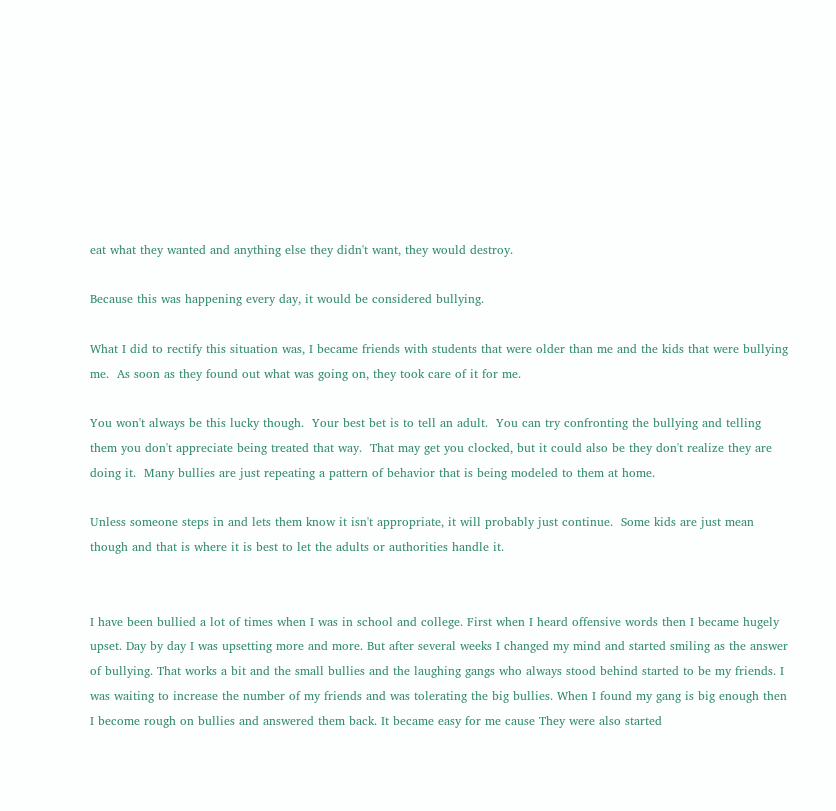eat what they wanted and anything else they didn't want, they would destroy.

Because this was happening every day, it would be considered bullying.

What I did to rectify this situation was, I became friends with students that were older than me and the kids that were bullying me.  As soon as they found out what was going on, they took care of it for me.

You won't always be this lucky though.  Your best bet is to tell an adult.  You can try confronting the bullying and telling them you don't appreciate being treated that way.  That may get you clocked, but it could also be they don't realize they are doing it.  Many bullies are just repeating a pattern of behavior that is being modeled to them at home.

Unless someone steps in and lets them know it isn't appropriate, it will probably just continue.  Some kids are just mean though and that is where it is best to let the adults or authorities handle it.


I have been bullied a lot of times when I was in school and college. First when I heard offensive words then I became hugely upset. Day by day I was upsetting more and more. But after several weeks I changed my mind and started smiling as the answer of bullying. That works a bit and the small bullies and the laughing gangs who always stood behind started to be my friends. I was waiting to increase the number of my friends and was tolerating the big bullies. When I found my gang is big enough then I become rough on bullies and answered them back. It became easy for me cause They were also started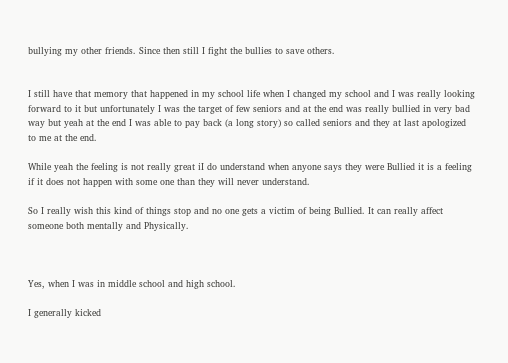bullying my other friends. Since then still I fight the bullies to save others.


I still have that memory that happened in my school life when I changed my school and I was really looking forward to it but unfortunately I was the target of few seniors and at the end was really bullied in very bad way but yeah at the end I was able to pay back (a long story) so called seniors and they at last apologized to me at the end.

While yeah the feeling is not really great iI do understand when anyone says they were Bullied it is a feeling if it does not happen with some one than they will never understand.

So I really wish this kind of things stop and no one gets a victim of being Bullied. It can really affect someone both mentally and Physically.



Yes, when I was in middle school and high school.

I generally kicked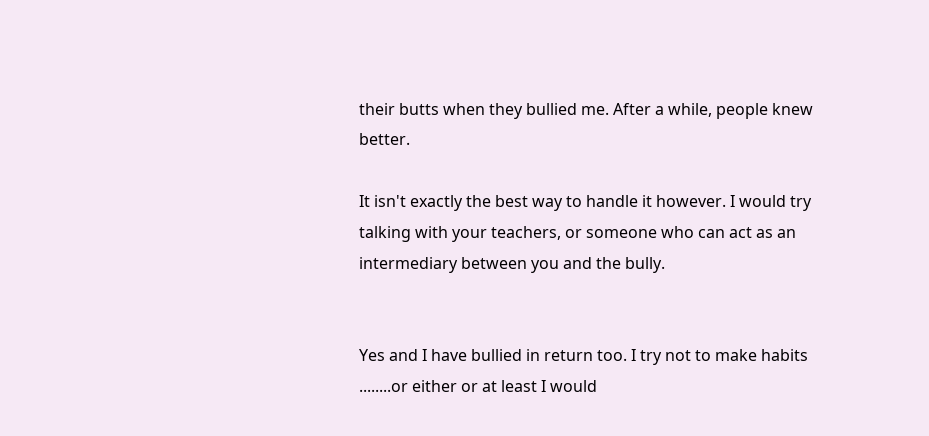their butts when they bullied me. After a while, people knew better.

It isn't exactly the best way to handle it however. I would try talking with your teachers, or someone who can act as an intermediary between you and the bully.


Yes and I have bullied in return too. I try not to make habits ........or either or at least I would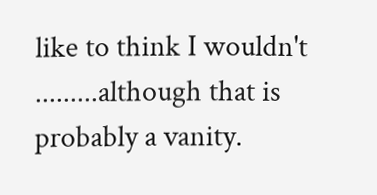like to think I wouldn't .........although that is probably a vanity.